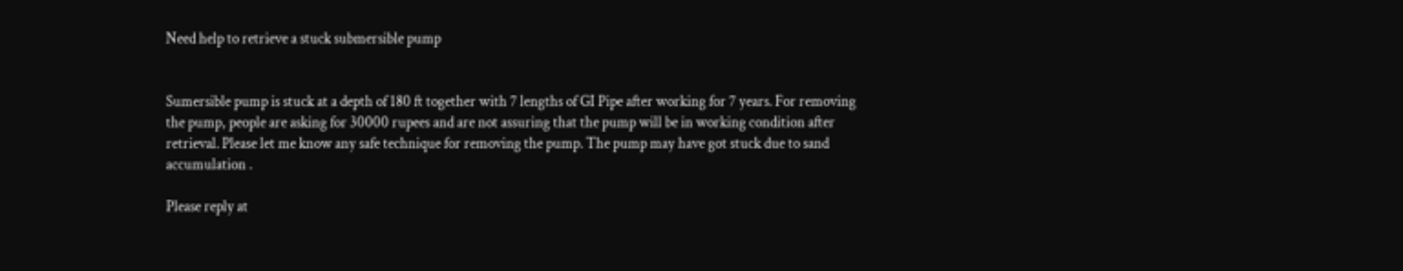Need help to retrieve a stuck submersible pump


Sumersible pump is stuck at a depth of 180 ft together with 7 lengths of GI Pipe after working for 7 years. For removing the pump, people are asking for 30000 rupees and are not assuring that the pump will be in working condition after retrieval. Please let me know any safe technique for removing the pump. The pump may have got stuck due to sand accumulation .

Please reply at